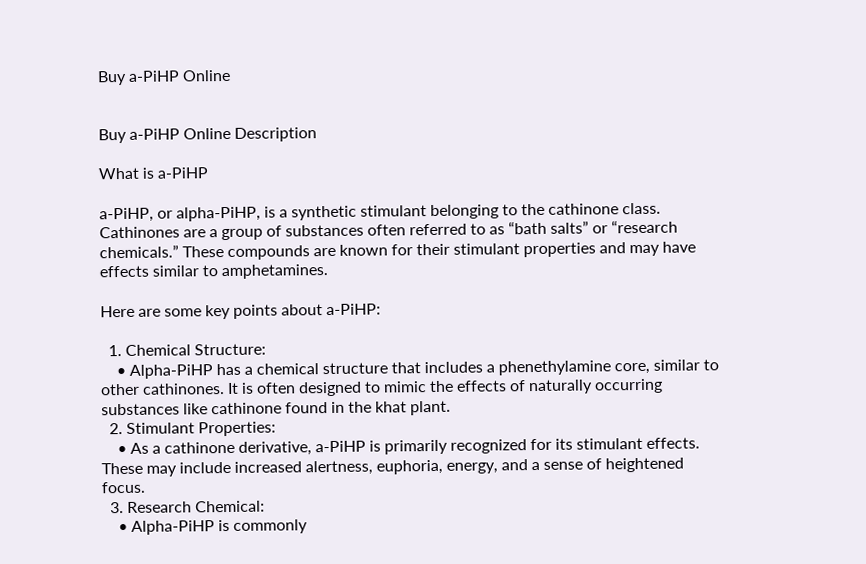Buy a-PiHP Online


Buy a-PiHP Online Description

What is a-PiHP

a-PiHP, or alpha-PiHP, is a synthetic stimulant belonging to the cathinone class. Cathinones are a group of substances often referred to as “bath salts” or “research chemicals.” These compounds are known for their stimulant properties and may have effects similar to amphetamines.

Here are some key points about a-PiHP:

  1. Chemical Structure:
    • Alpha-PiHP has a chemical structure that includes a phenethylamine core, similar to other cathinones. It is often designed to mimic the effects of naturally occurring substances like cathinone found in the khat plant.
  2. Stimulant Properties:
    • As a cathinone derivative, a-PiHP is primarily recognized for its stimulant effects. These may include increased alertness, euphoria, energy, and a sense of heightened focus.
  3. Research Chemical:
    • Alpha-PiHP is commonly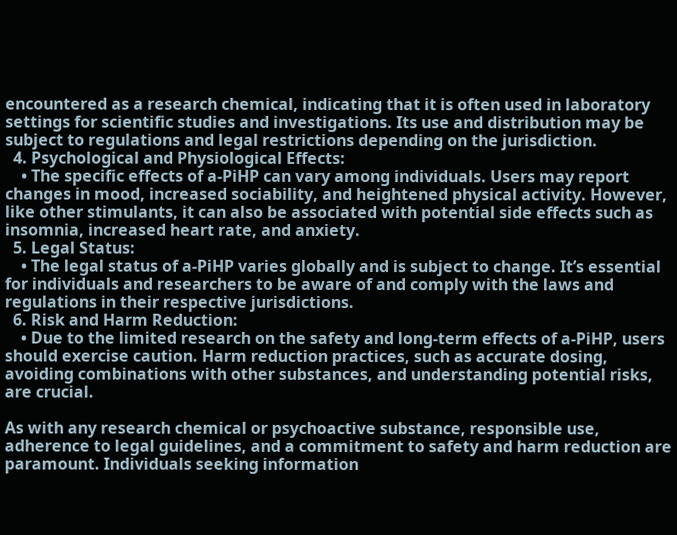encountered as a research chemical, indicating that it is often used in laboratory settings for scientific studies and investigations. Its use and distribution may be subject to regulations and legal restrictions depending on the jurisdiction.
  4. Psychological and Physiological Effects:
    • The specific effects of a-PiHP can vary among individuals. Users may report changes in mood, increased sociability, and heightened physical activity. However, like other stimulants, it can also be associated with potential side effects such as insomnia, increased heart rate, and anxiety.
  5. Legal Status:
    • The legal status of a-PiHP varies globally and is subject to change. It’s essential for individuals and researchers to be aware of and comply with the laws and regulations in their respective jurisdictions.
  6. Risk and Harm Reduction:
    • Due to the limited research on the safety and long-term effects of a-PiHP, users should exercise caution. Harm reduction practices, such as accurate dosing, avoiding combinations with other substances, and understanding potential risks, are crucial.

As with any research chemical or psychoactive substance, responsible use, adherence to legal guidelines, and a commitment to safety and harm reduction are paramount. Individuals seeking information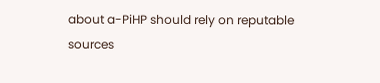about a-PiHP should rely on reputable sources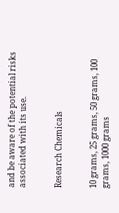and be aware of the potential risks associated with its use.


Research Chemicals


10 grams, 25 grams, 50 grams, 100 grams, 1000 grams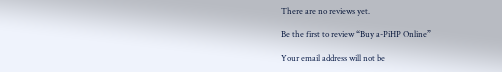There are no reviews yet.

Be the first to review “Buy a-PiHP Online”

Your email address will not be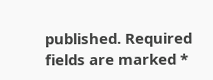published. Required fields are marked *